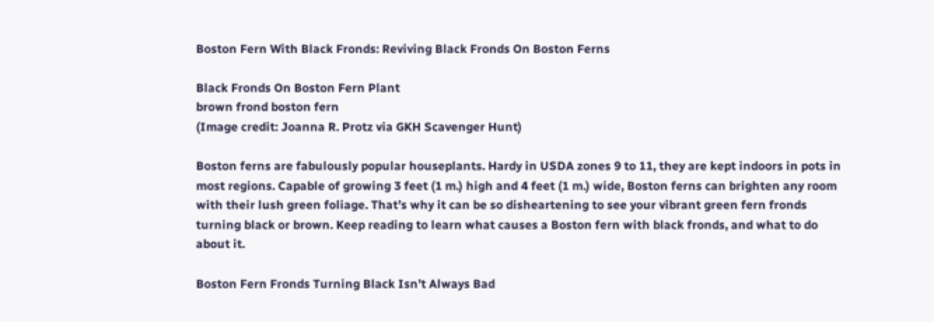Boston Fern With Black Fronds: Reviving Black Fronds On Boston Ferns

Black Fronds On Boston Fern Plant
brown frond boston fern
(Image credit: Joanna R. Protz via GKH Scavenger Hunt)

Boston ferns are fabulously popular houseplants. Hardy in USDA zones 9 to 11, they are kept indoors in pots in most regions. Capable of growing 3 feet (1 m.) high and 4 feet (1 m.) wide, Boston ferns can brighten any room with their lush green foliage. That’s why it can be so disheartening to see your vibrant green fern fronds turning black or brown. Keep reading to learn what causes a Boston fern with black fronds, and what to do about it.

Boston Fern Fronds Turning Black Isn’t Always Bad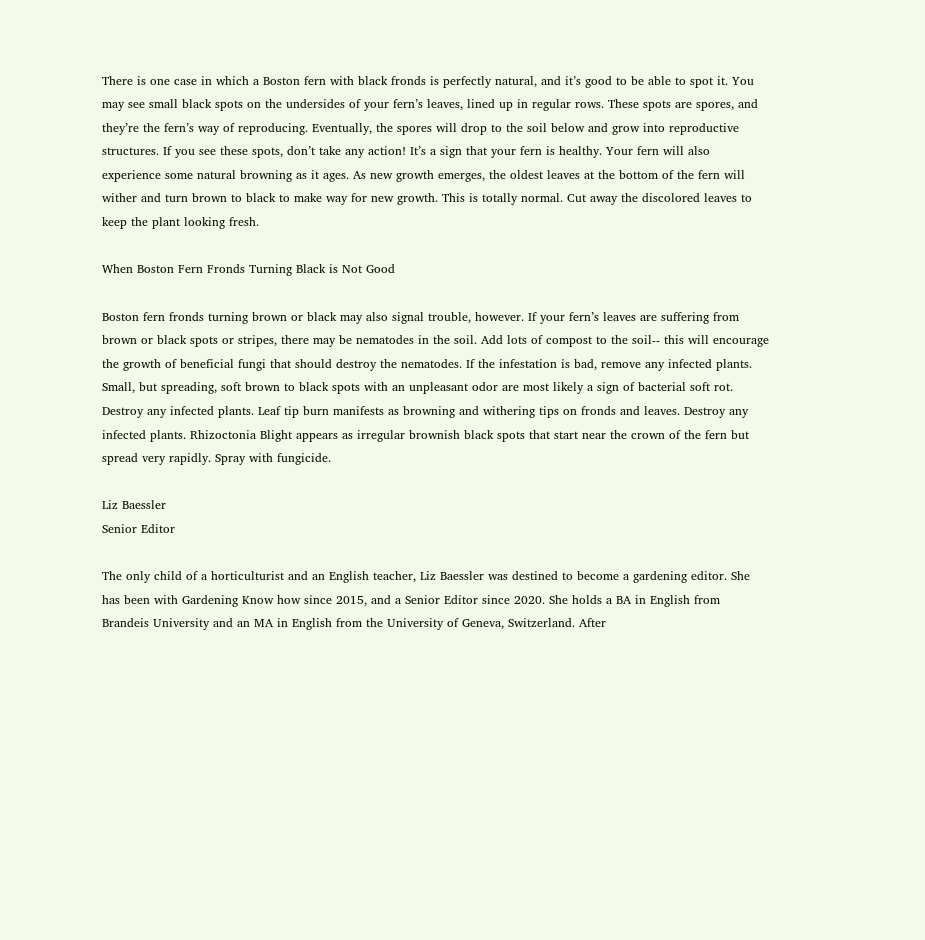There is one case in which a Boston fern with black fronds is perfectly natural, and it’s good to be able to spot it. You may see small black spots on the undersides of your fern’s leaves, lined up in regular rows. These spots are spores, and they’re the fern’s way of reproducing. Eventually, the spores will drop to the soil below and grow into reproductive structures. If you see these spots, don’t take any action! It’s a sign that your fern is healthy. Your fern will also experience some natural browning as it ages. As new growth emerges, the oldest leaves at the bottom of the fern will wither and turn brown to black to make way for new growth. This is totally normal. Cut away the discolored leaves to keep the plant looking fresh.

When Boston Fern Fronds Turning Black is Not Good

Boston fern fronds turning brown or black may also signal trouble, however. If your fern’s leaves are suffering from brown or black spots or stripes, there may be nematodes in the soil. Add lots of compost to the soil-- this will encourage the growth of beneficial fungi that should destroy the nematodes. If the infestation is bad, remove any infected plants. Small, but spreading, soft brown to black spots with an unpleasant odor are most likely a sign of bacterial soft rot. Destroy any infected plants. Leaf tip burn manifests as browning and withering tips on fronds and leaves. Destroy any infected plants. Rhizoctonia Blight appears as irregular brownish black spots that start near the crown of the fern but spread very rapidly. Spray with fungicide.

Liz Baessler
Senior Editor

The only child of a horticulturist and an English teacher, Liz Baessler was destined to become a gardening editor. She has been with Gardening Know how since 2015, and a Senior Editor since 2020. She holds a BA in English from Brandeis University and an MA in English from the University of Geneva, Switzerland. After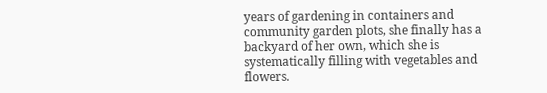years of gardening in containers and community garden plots, she finally has a backyard of her own, which she is systematically filling with vegetables and flowers.